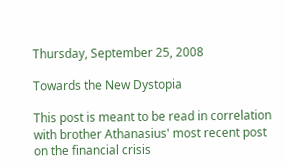Thursday, September 25, 2008

Towards the New Dystopia

This post is meant to be read in correlation with brother Athanasius' most recent post on the financial crisis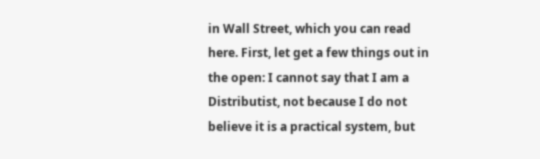in Wall Street, which you can read here. First, let get a few things out in the open: I cannot say that I am a Distributist, not because I do not believe it is a practical system, but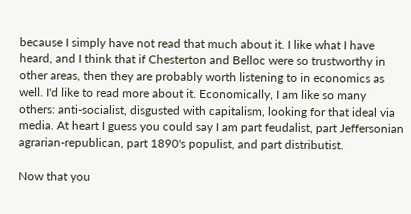because I simply have not read that much about it. I like what I have heard, and I think that if Chesterton and Belloc were so trustworthy in other areas, then they are probably worth listening to in economics as well. I'd like to read more about it. Economically, I am like so many others: anti-socialist, disgusted with capitalism, looking for that ideal via media. At heart I guess you could say I am part feudalist, part Jeffersonian agrarian-republican, part 1890's populist, and part distributist.

Now that you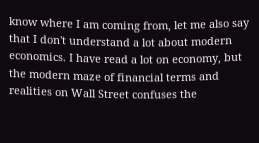know where I am coming from, let me also say that I don't understand a lot about modern economics. I have read a lot on economy, but the modern maze of financial terms and realities on Wall Street confuses the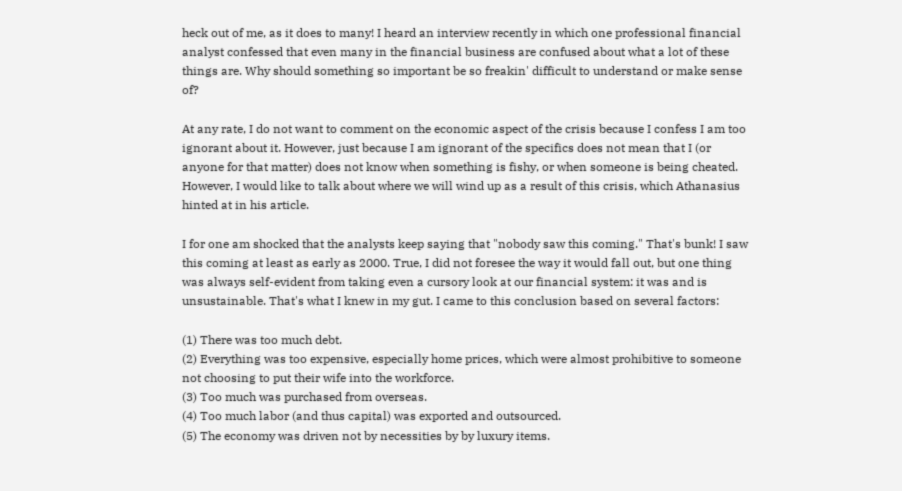heck out of me, as it does to many! I heard an interview recently in which one professional financial analyst confessed that even many in the financial business are confused about what a lot of these things are. Why should something so important be so freakin' difficult to understand or make sense of?

At any rate, I do not want to comment on the economic aspect of the crisis because I confess I am too ignorant about it. However, just because I am ignorant of the specifics does not mean that I (or anyone for that matter) does not know when something is fishy, or when someone is being cheated. However, I would like to talk about where we will wind up as a result of this crisis, which Athanasius hinted at in his article.

I for one am shocked that the analysts keep saying that "nobody saw this coming." That's bunk! I saw this coming at least as early as 2000. True, I did not foresee the way it would fall out, but one thing was always self-evident from taking even a cursory look at our financial system: it was and is unsustainable. That's what I knew in my gut. I came to this conclusion based on several factors:

(1) There was too much debt.
(2) Everything was too expensive, especially home prices, which were almost prohibitive to someone not choosing to put their wife into the workforce.
(3) Too much was purchased from overseas.
(4) Too much labor (and thus capital) was exported and outsourced.
(5) The economy was driven not by necessities by by luxury items.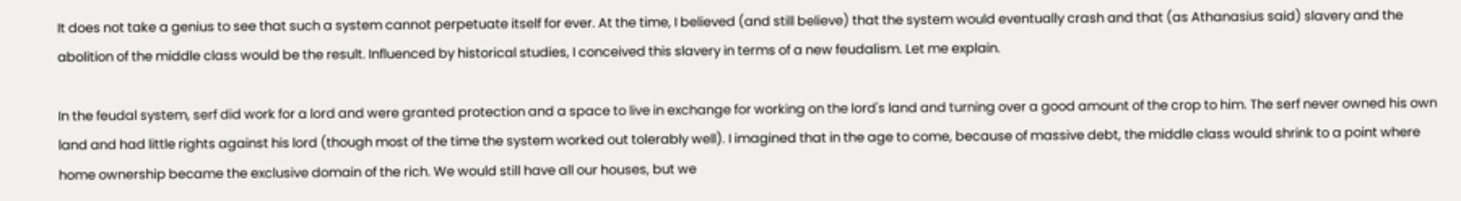It does not take a genius to see that such a system cannot perpetuate itself for ever. At the time, I believed (and still believe) that the system would eventually crash and that (as Athanasius said) slavery and the abolition of the middle class would be the result. Influenced by historical studies, I conceived this slavery in terms of a new feudalism. Let me explain.

In the feudal system, serf did work for a lord and were granted protection and a space to live in exchange for working on the lord's land and turning over a good amount of the crop to him. The serf never owned his own land and had little rights against his lord (though most of the time the system worked out tolerably well). I imagined that in the age to come, because of massive debt, the middle class would shrink to a point where home ownership became the exclusive domain of the rich. We would still have all our houses, but we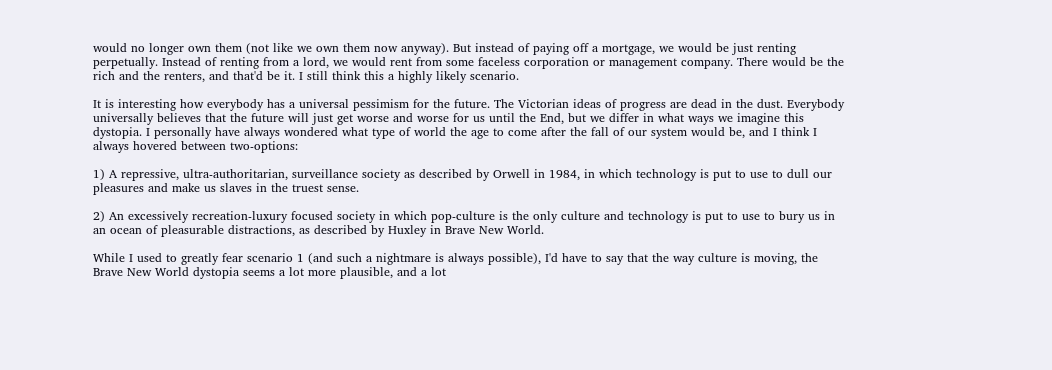would no longer own them (not like we own them now anyway). But instead of paying off a mortgage, we would be just renting perpetually. Instead of renting from a lord, we would rent from some faceless corporation or management company. There would be the rich and the renters, and that'd be it. I still think this a highly likely scenario.

It is interesting how everybody has a universal pessimism for the future. The Victorian ideas of progress are dead in the dust. Everybody universally believes that the future will just get worse and worse for us until the End, but we differ in what ways we imagine this dystopia. I personally have always wondered what type of world the age to come after the fall of our system would be, and I think I always hovered between two-options:

1) A repressive, ultra-authoritarian, surveillance society as described by Orwell in 1984, in which technology is put to use to dull our pleasures and make us slaves in the truest sense.

2) An excessively recreation-luxury focused society in which pop-culture is the only culture and technology is put to use to bury us in an ocean of pleasurable distractions, as described by Huxley in Brave New World.

While I used to greatly fear scenario 1 (and such a nightmare is always possible), I'd have to say that the way culture is moving, the Brave New World dystopia seems a lot more plausible, and a lot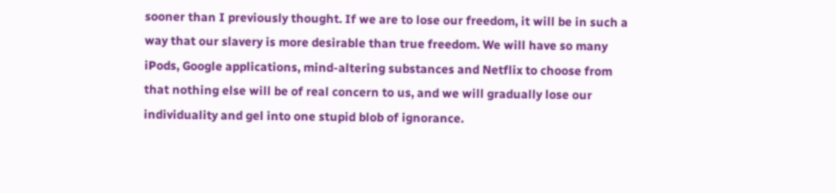sooner than I previously thought. If we are to lose our freedom, it will be in such a way that our slavery is more desirable than true freedom. We will have so many iPods, Google applications, mind-altering substances and Netflix to choose from that nothing else will be of real concern to us, and we will gradually lose our individuality and gel into one stupid blob of ignorance.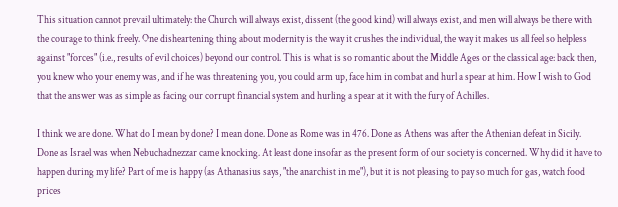This situation cannot prevail ultimately: the Church will always exist, dissent (the good kind) will always exist, and men will always be there with the courage to think freely. One disheartening thing about modernity is the way it crushes the individual, the way it makes us all feel so helpless against "forces" (i.e., results of evil choices) beyond our control. This is what is so romantic about the Middle Ages or the classical age: back then, you knew who your enemy was, and if he was threatening you, you could arm up, face him in combat and hurl a spear at him. How I wish to God that the answer was as simple as facing our corrupt financial system and hurling a spear at it with the fury of Achilles.

I think we are done. What do I mean by done? I mean done. Done as Rome was in 476. Done as Athens was after the Athenian defeat in Sicily. Done as Israel was when Nebuchadnezzar came knocking. At least done insofar as the present form of our society is concerned. Why did it have to happen during my life? Part of me is happy (as Athanasius says, "the anarchist in me"), but it is not pleasing to pay so much for gas, watch food prices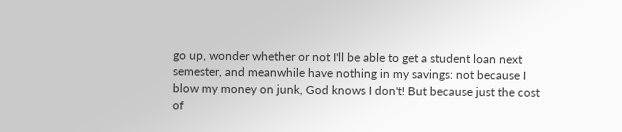go up, wonder whether or not I'll be able to get a student loan next semester, and meanwhile have nothing in my savings: not because I blow my money on junk, God knows I don't! But because just the cost of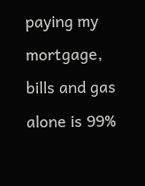paying my mortgage, bills and gas alone is 99%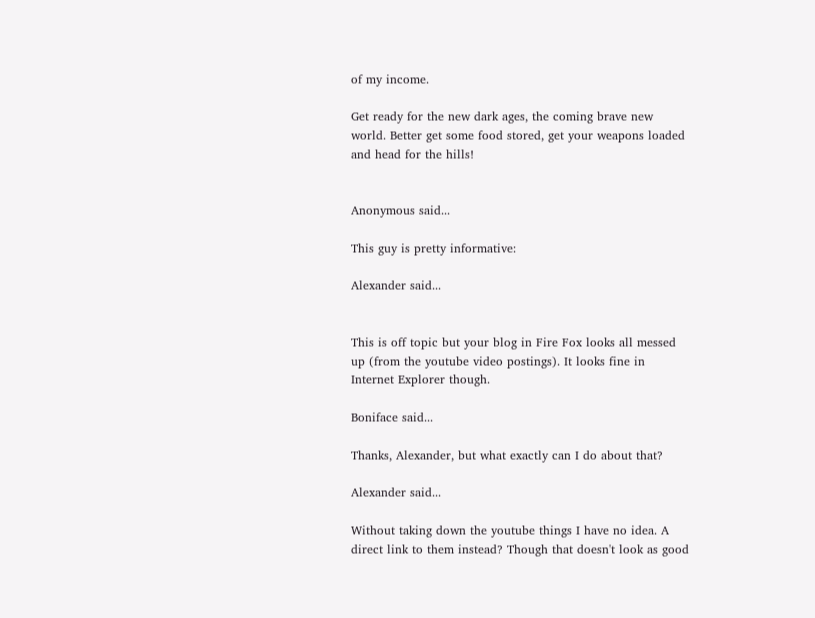of my income.

Get ready for the new dark ages, the coming brave new world. Better get some food stored, get your weapons loaded and head for the hills!


Anonymous said...

This guy is pretty informative:

Alexander said...


This is off topic but your blog in Fire Fox looks all messed up (from the youtube video postings). It looks fine in Internet Explorer though.

Boniface said...

Thanks, Alexander, but what exactly can I do about that?

Alexander said...

Without taking down the youtube things I have no idea. A direct link to them instead? Though that doesn't look as good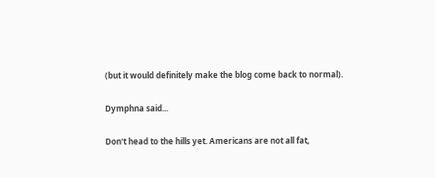(but it would definitely make the blog come back to normal).

Dymphna said...

Don't head to the hills yet. Americans are not all fat,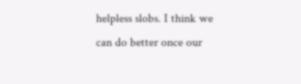helpless slobs. I think we can do better once our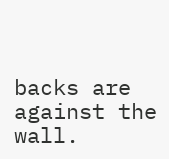backs are against the wall.